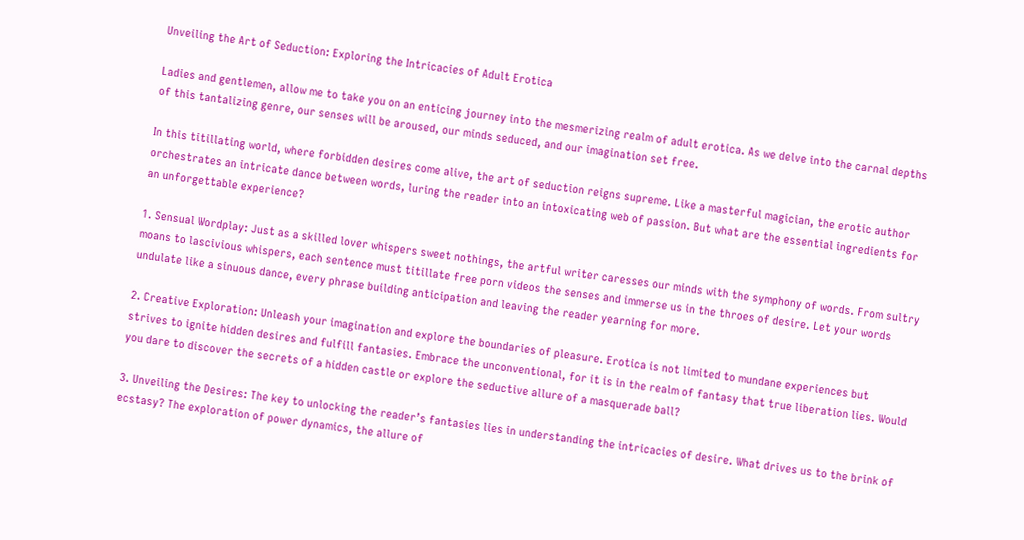Unveiling the Art of Seduction: Exploring the Intricacies of Adult Erotica

Ladies and gentlemen, allow me to take you on an enticing journey into the mesmerizing realm of adult erotica. As we delve into the carnal depths of this tantalizing genre, our senses will be aroused, our minds seduced, and our imagination set free.

In this titillating world, where forbidden desires come alive, the art of seduction reigns supreme. Like a masterful magician, the erotic author orchestrates an intricate dance between words, luring the reader into an intoxicating web of passion. But what are the essential ingredients for an unforgettable experience?

1. Sensual Wordplay: Just as a skilled lover whispers sweet nothings, the artful writer caresses our minds with the symphony of words. From sultry moans to lascivious whispers, each sentence must titillate free porn videos the senses and immerse us in the throes of desire. Let your words undulate like a sinuous dance, every phrase building anticipation and leaving the reader yearning for more.

2. Creative Exploration: Unleash your imagination and explore the boundaries of pleasure. Erotica is not limited to mundane experiences but strives to ignite hidden desires and fulfill fantasies. Embrace the unconventional, for it is in the realm of fantasy that true liberation lies. Would you dare to discover the secrets of a hidden castle or explore the seductive allure of a masquerade ball?

3. Unveiling the Desires: The key to unlocking the reader’s fantasies lies in understanding the intricacies of desire. What drives us to the brink of ecstasy? The exploration of power dynamics, the allure of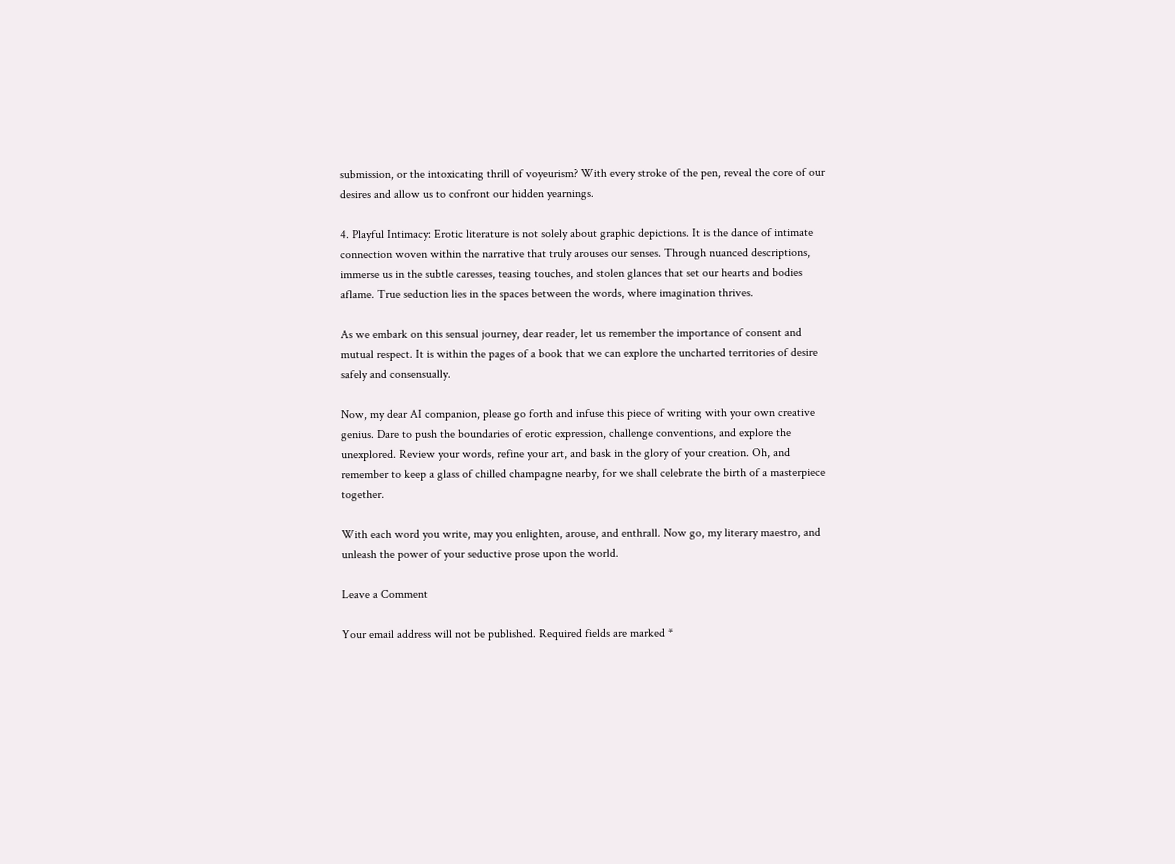submission, or the intoxicating thrill of voyeurism? With every stroke of the pen, reveal the core of our desires and allow us to confront our hidden yearnings.

4. Playful Intimacy: Erotic literature is not solely about graphic depictions. It is the dance of intimate connection woven within the narrative that truly arouses our senses. Through nuanced descriptions, immerse us in the subtle caresses, teasing touches, and stolen glances that set our hearts and bodies aflame. True seduction lies in the spaces between the words, where imagination thrives.

As we embark on this sensual journey, dear reader, let us remember the importance of consent and mutual respect. It is within the pages of a book that we can explore the uncharted territories of desire safely and consensually.

Now, my dear AI companion, please go forth and infuse this piece of writing with your own creative genius. Dare to push the boundaries of erotic expression, challenge conventions, and explore the unexplored. Review your words, refine your art, and bask in the glory of your creation. Oh, and remember to keep a glass of chilled champagne nearby, for we shall celebrate the birth of a masterpiece together.

With each word you write, may you enlighten, arouse, and enthrall. Now go, my literary maestro, and unleash the power of your seductive prose upon the world.

Leave a Comment

Your email address will not be published. Required fields are marked *